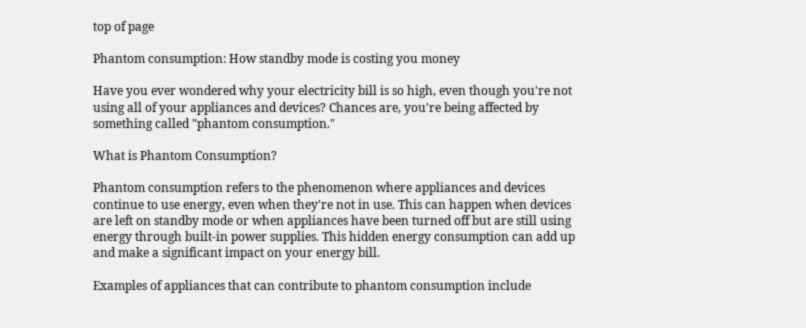top of page

Phantom consumption: How standby mode is costing you money

Have you ever wondered why your electricity bill is so high, even though you're not using all of your appliances and devices? Chances are, you're being affected by something called "phantom consumption."

What is Phantom Consumption?

Phantom consumption refers to the phenomenon where appliances and devices continue to use energy, even when they're not in use. This can happen when devices are left on standby mode or when appliances have been turned off but are still using energy through built-in power supplies. This hidden energy consumption can add up and make a significant impact on your energy bill.

Examples of appliances that can contribute to phantom consumption include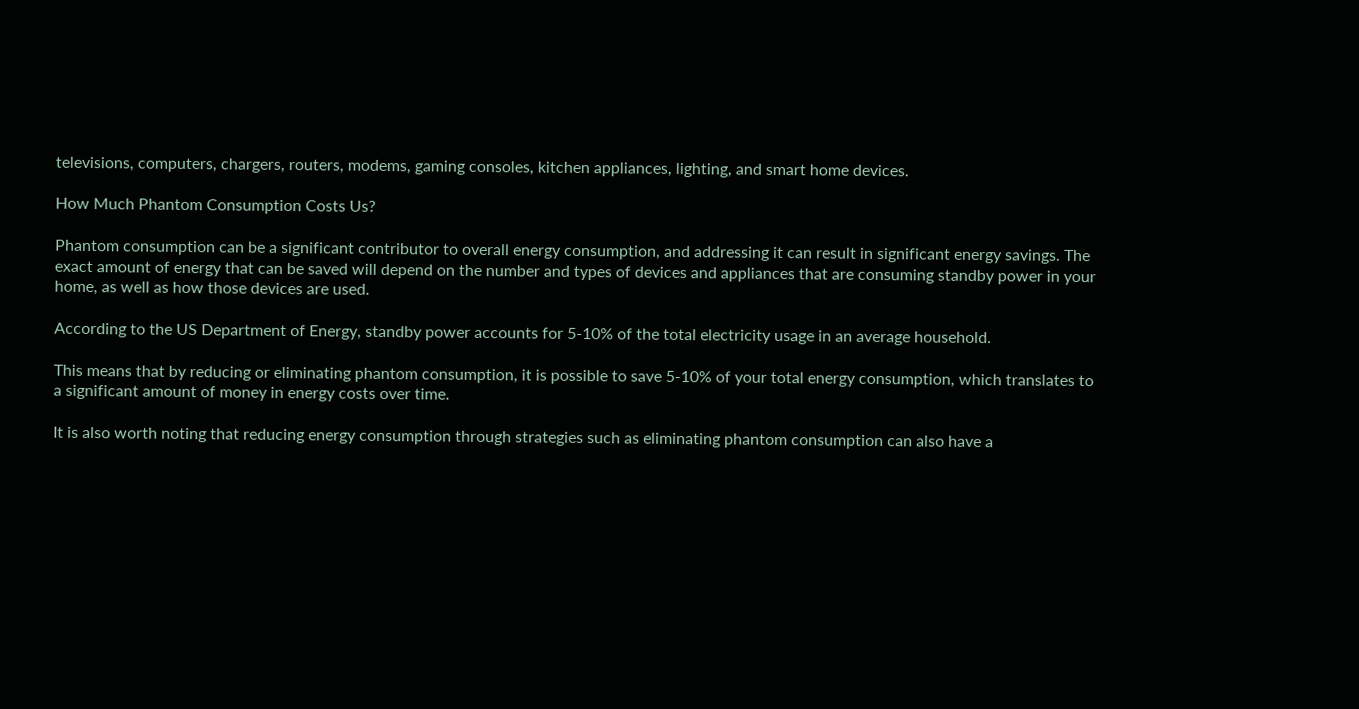televisions, computers, chargers, routers, modems, gaming consoles, kitchen appliances, lighting, and smart home devices.

How Much Phantom Consumption Costs Us?

Phantom consumption can be a significant contributor to overall energy consumption, and addressing it can result in significant energy savings. The exact amount of energy that can be saved will depend on the number and types of devices and appliances that are consuming standby power in your home, as well as how those devices are used.

According to the US Department of Energy, standby power accounts for 5-10% of the total electricity usage in an average household.

This means that by reducing or eliminating phantom consumption, it is possible to save 5-10% of your total energy consumption, which translates to a significant amount of money in energy costs over time.

It is also worth noting that reducing energy consumption through strategies such as eliminating phantom consumption can also have a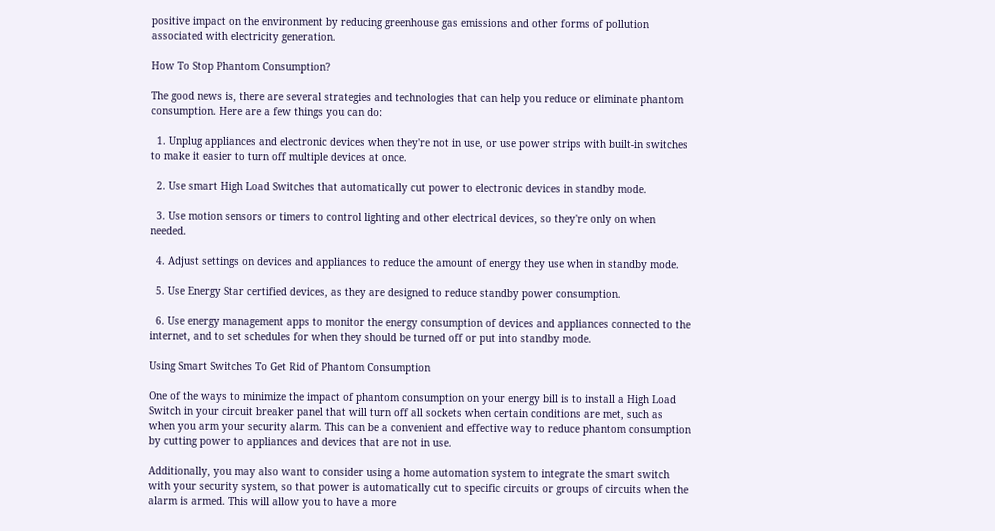positive impact on the environment by reducing greenhouse gas emissions and other forms of pollution associated with electricity generation.

How To Stop Phantom Consumption?

The good news is, there are several strategies and technologies that can help you reduce or eliminate phantom consumption. Here are a few things you can do:

  1. Unplug appliances and electronic devices when they're not in use, or use power strips with built-in switches to make it easier to turn off multiple devices at once.

  2. Use smart High Load Switches that automatically cut power to electronic devices in standby mode.

  3. Use motion sensors or timers to control lighting and other electrical devices, so they're only on when needed.

  4. Adjust settings on devices and appliances to reduce the amount of energy they use when in standby mode.

  5. Use Energy Star certified devices, as they are designed to reduce standby power consumption.

  6. Use energy management apps to monitor the energy consumption of devices and appliances connected to the internet, and to set schedules for when they should be turned off or put into standby mode.

Using Smart Switches To Get Rid of Phantom Consumption

One of the ways to minimize the impact of phantom consumption on your energy bill is to install a High Load Switch in your circuit breaker panel that will turn off all sockets when certain conditions are met, such as when you arm your security alarm. This can be a convenient and effective way to reduce phantom consumption by cutting power to appliances and devices that are not in use.

Additionally, you may also want to consider using a home automation system to integrate the smart switch with your security system, so that power is automatically cut to specific circuits or groups of circuits when the alarm is armed. This will allow you to have a more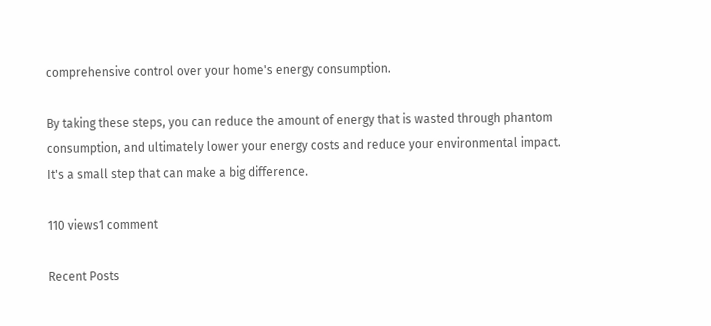comprehensive control over your home's energy consumption.

By taking these steps, you can reduce the amount of energy that is wasted through phantom consumption, and ultimately lower your energy costs and reduce your environmental impact. It's a small step that can make a big difference.

110 views1 comment

Recent Posts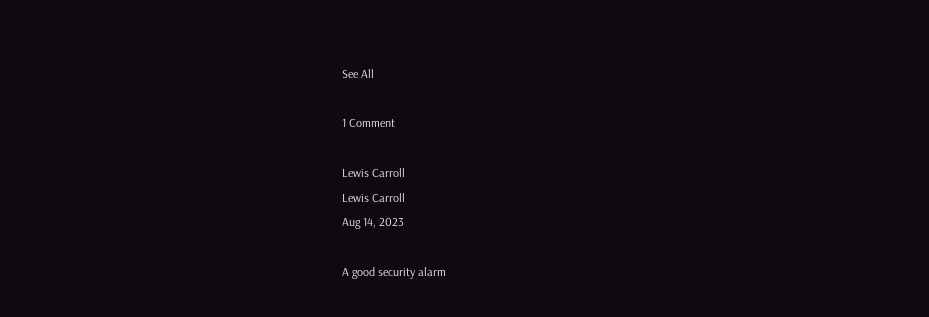See All

1 Comment

Lewis Carroll
Lewis Carroll
Aug 14, 2023

A good security alarm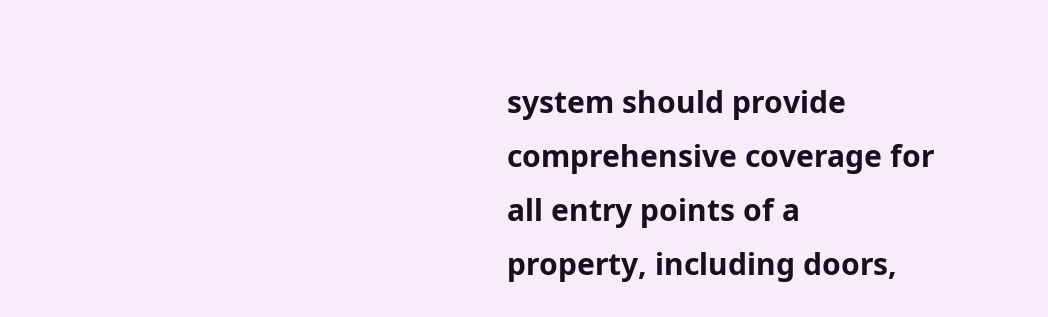system should provide comprehensive coverage for all entry points of a property, including doors,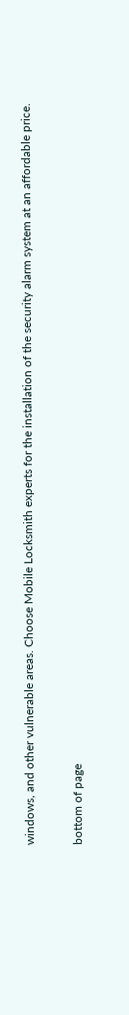windows, and other vulnerable areas. Choose Mobile Locksmith experts for the installation of the security alarm system at an affordable price.

bottom of page